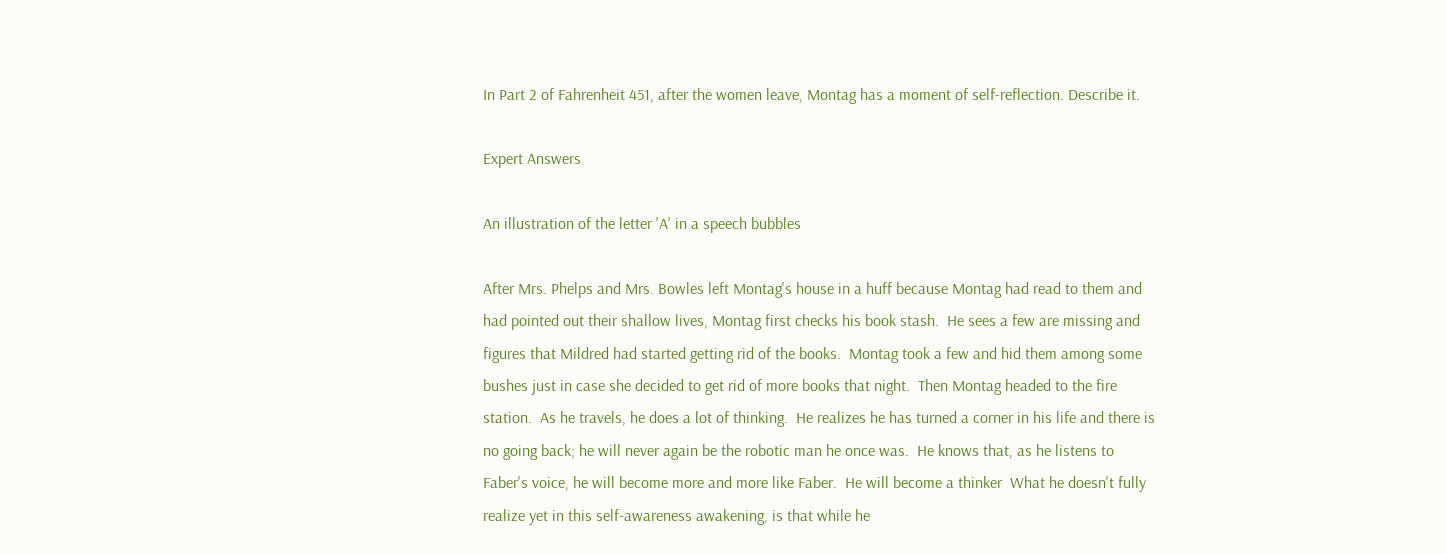In Part 2 of Fahrenheit 451, after the women leave, Montag has a moment of self-reflection. Describe it.

Expert Answers

An illustration of the letter 'A' in a speech bubbles

After Mrs. Phelps and Mrs. Bowles left Montag's house in a huff because Montag had read to them and had pointed out their shallow lives, Montag first checks his book stash.  He sees a few are missing and figures that Mildred had started getting rid of the books.  Montag took a few and hid them among some bushes just in case she decided to get rid of more books that night.  Then Montag headed to the fire station.  As he travels, he does a lot of thinking.  He realizes he has turned a corner in his life and there is no going back; he will never again be the robotic man he once was.  He knows that, as he listens to Faber's voice, he will become more and more like Faber.  He will become a thinker  What he doesn't fully realize yet in this self-awareness awakening, is that while he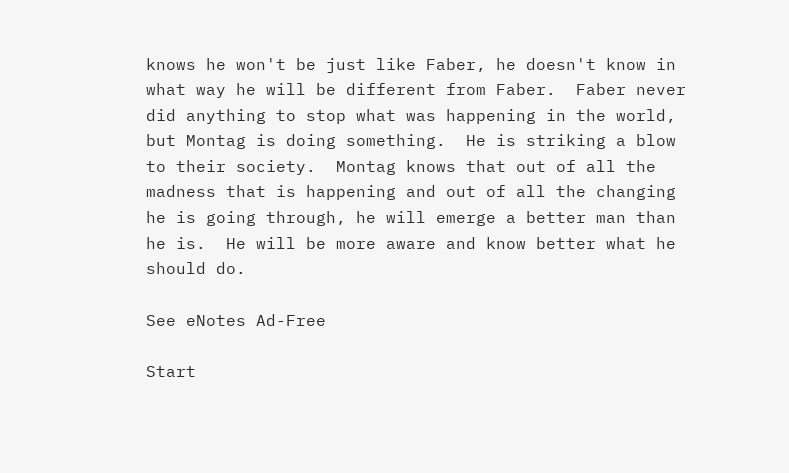knows he won't be just like Faber, he doesn't know in what way he will be different from Faber.  Faber never did anything to stop what was happening in the world, but Montag is doing something.  He is striking a blow to their society.  Montag knows that out of all the madness that is happening and out of all the changing he is going through, he will emerge a better man than he is.  He will be more aware and know better what he should do.

See eNotes Ad-Free

Start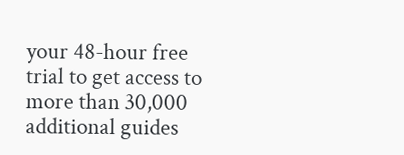your 48-hour free trial to get access to more than 30,000 additional guides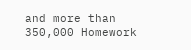and more than 350,000 Homework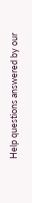Help questions answered by our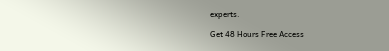experts.

Get 48 Hours Free Access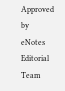Approved by eNotes Editorial Team